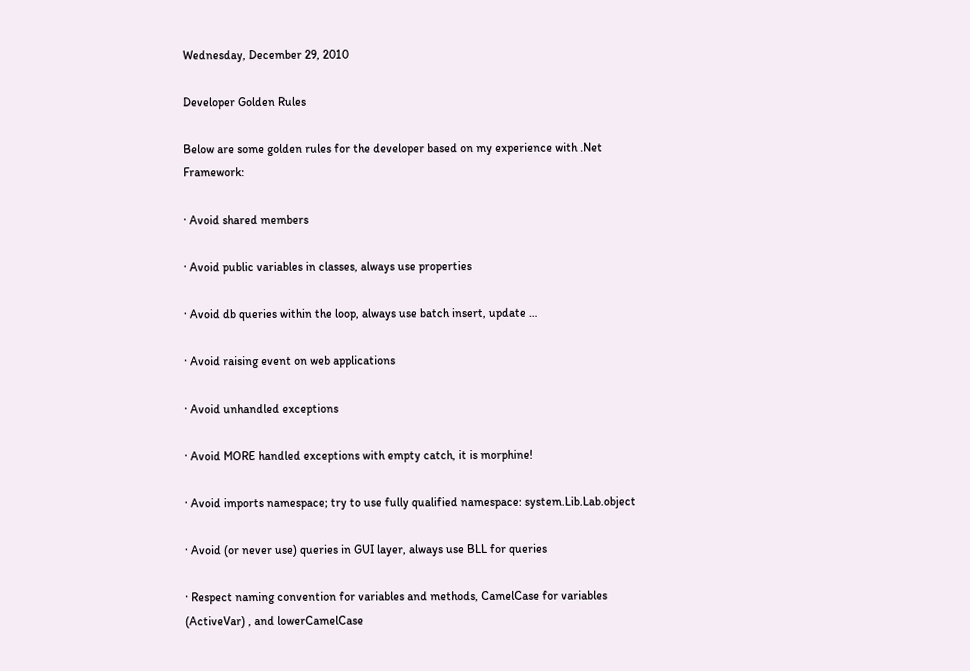Wednesday, December 29, 2010

Developer Golden Rules

Below are some golden rules for the developer based on my experience with .Net Framework:

· Avoid shared members

· Avoid public variables in classes, always use properties

· Avoid db queries within the loop, always use batch insert, update …

· Avoid raising event on web applications

· Avoid unhandled exceptions

· Avoid MORE handled exceptions with empty catch, it is morphine!

· Avoid imports namespace; try to use fully qualified namespace: system.Lib.Lab.object

· Avoid (or never use) queries in GUI layer, always use BLL for queries

· Respect naming convention for variables and methods, CamelCase for variables (ActiveVar) , and lowerCamelCase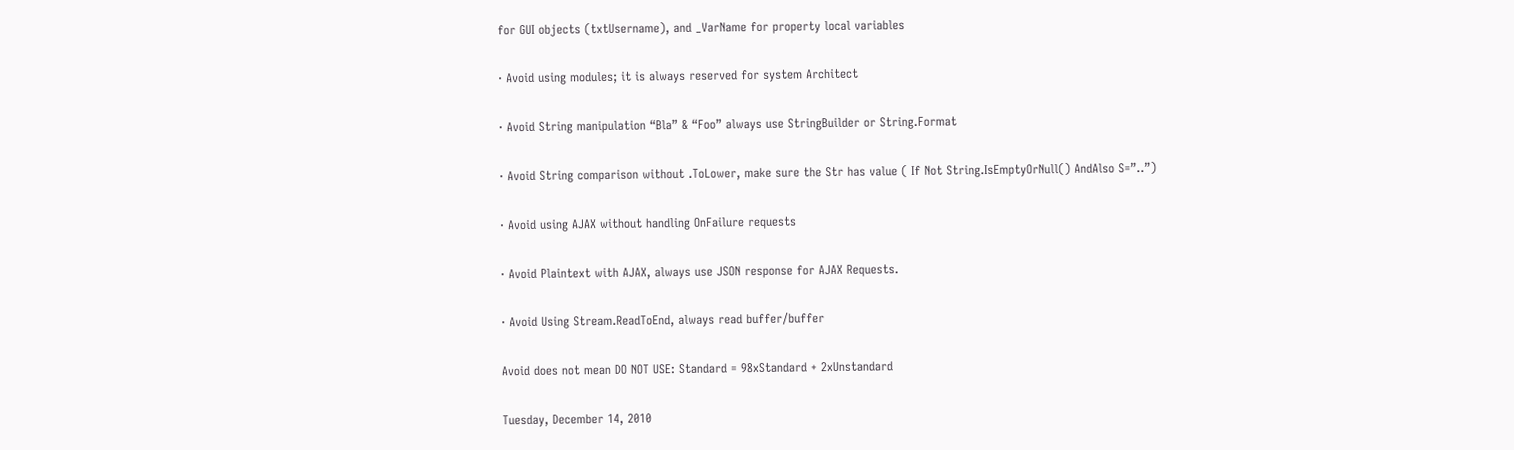for GUI objects (txtUsername), and _VarName for property local variables

· Avoid using modules; it is always reserved for system Architect

· Avoid String manipulation “Bla” & “Foo” always use StringBuilder or String.Format

· Avoid String comparison without .ToLower, make sure the Str has value ( If Not String.IsEmptyOrNull() AndAlso S=”..”)

· Avoid using AJAX without handling OnFailure requests

· Avoid Plaintext with AJAX, always use JSON response for AJAX Requests.

· Avoid Using Stream.ReadToEnd, always read buffer/buffer

Avoid does not mean DO NOT USE: Standard = 98xStandard + 2xUnstandard

Tuesday, December 14, 2010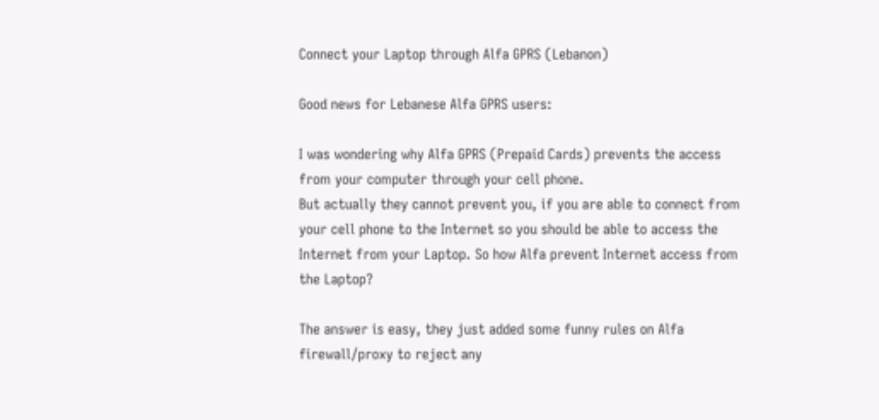Connect your Laptop through Alfa GPRS (Lebanon)

Good news for Lebanese Alfa GPRS users:

I was wondering why Alfa GPRS (Prepaid Cards) prevents the access from your computer through your cell phone.
But actually they cannot prevent you, if you are able to connect from your cell phone to the Internet so you should be able to access the Internet from your Laptop. So how Alfa prevent Internet access from the Laptop?

The answer is easy, they just added some funny rules on Alfa firewall/proxy to reject any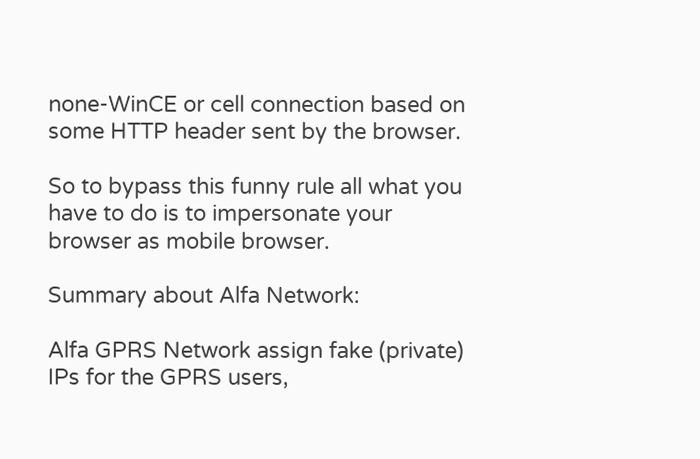none-WinCE or cell connection based on some HTTP header sent by the browser.

So to bypass this funny rule all what you have to do is to impersonate your browser as mobile browser.

Summary about Alfa Network:

Alfa GPRS Network assign fake (private) IPs for the GPRS users,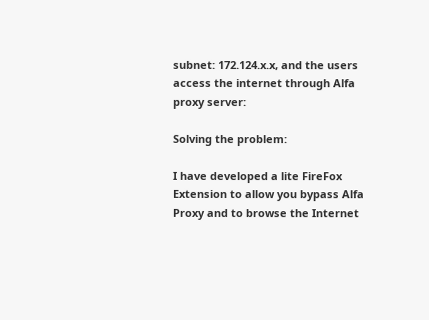subnet: 172.124.x.x, and the users access the internet through Alfa proxy server:

Solving the problem:

I have developed a lite FireFox Extension to allow you bypass Alfa Proxy and to browse the Internet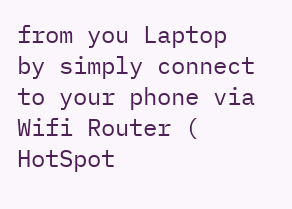from you Laptop by simply connect to your phone via Wifi Router ( HotSpot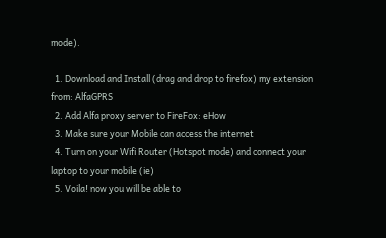mode).

  1. Download and Install (drag and drop to firefox) my extension from: AlfaGPRS
  2. Add Alfa proxy server to FireFox: eHow
  3. Make sure your Mobile can access the internet
  4. Turn on your Wifi Router (Hotspot mode) and connect your laptop to your mobile (ie)
  5. Voila! now you will be able to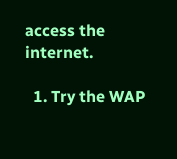access the internet.

  1. Try the WAP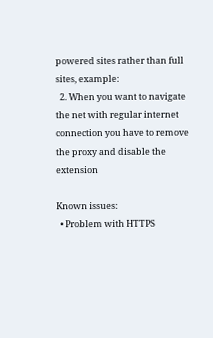powered sites rather than full sites, example:
  2. When you want to navigate the net with regular internet connection you have to remove the proxy and disable the extension

Known issues:
  • Problem with HTTPS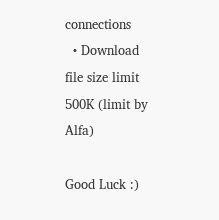connections
  • Download file size limit 500K (limit by Alfa)

Good Luck :)